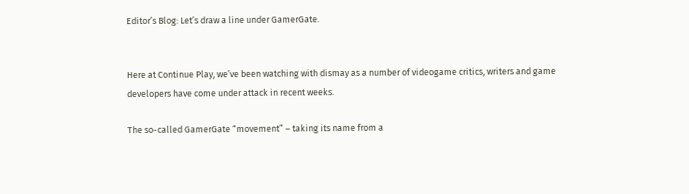Editor’s Blog: Let’s draw a line under GamerGate.


Here at Continue Play, we’ve been watching with dismay as a number of videogame critics, writers and game developers have come under attack in recent weeks.

The so-called GamerGate “movement” – taking its name from a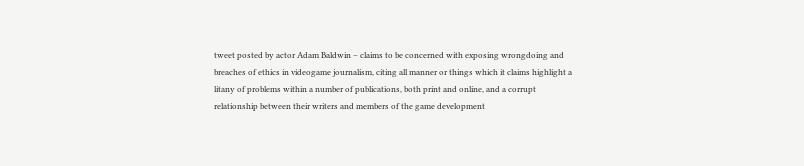tweet posted by actor Adam Baldwin – claims to be concerned with exposing wrongdoing and breaches of ethics in videogame journalism, citing all manner or things which it claims highlight a litany of problems within a number of publications, both print and online, and a corrupt relationship between their writers and members of the game development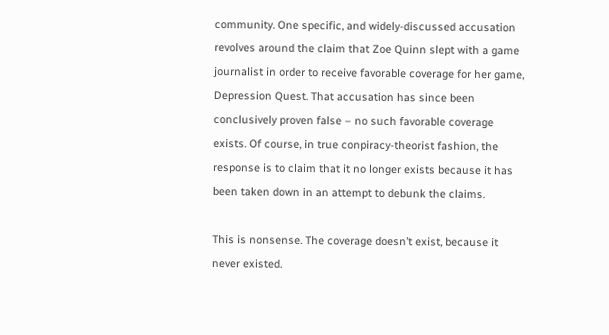community. One specific, and widely-discussed accusation revolves around the claim that Zoe Quinn slept with a game journalist in order to receive favorable coverage for her game, Depression Quest. That accusation has since been conclusively proven false – no such favorable coverage exists. Of course, in true conpiracy-theorist fashion, the response is to claim that it no longer exists because it has been taken down in an attempt to debunk the claims.

This is nonsense. The coverage doesn’t exist, because it never existed.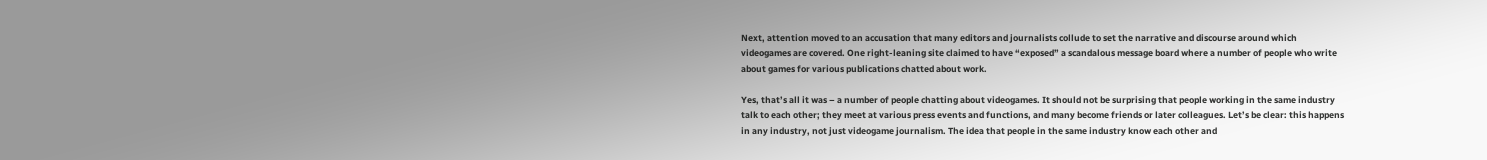Next, attention moved to an accusation that many editors and journalists collude to set the narrative and discourse around which videogames are covered. One right-leaning site claimed to have “exposed” a scandalous message board where a number of people who write about games for various publications chatted about work.

Yes, that’s all it was – a number of people chatting about videogames. It should not be surprising that people working in the same industry talk to each other; they meet at various press events and functions, and many become friends or later colleagues. Let’s be clear: this happens in any industry, not just videogame journalism. The idea that people in the same industry know each other and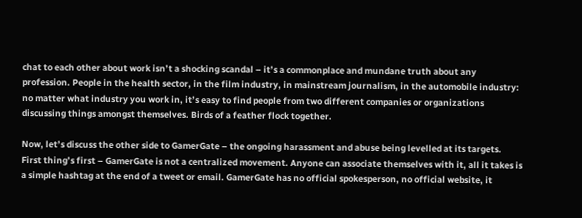chat to each other about work isn’t a shocking scandal – it’s a commonplace and mundane truth about any profession. People in the health sector, in the film industry, in mainstream journalism, in the automobile industry: no matter what industry you work in, it’s easy to find people from two different companies or organizations discussing things amongst themselves. Birds of a feather flock together.

Now, let’s discuss the other side to GamerGate – the ongoing harassment and abuse being levelled at its targets. First thing’s first – GamerGate is not a centralized movement. Anyone can associate themselves with it, all it takes is a simple hashtag at the end of a tweet or email. GamerGate has no official spokesperson, no official website, it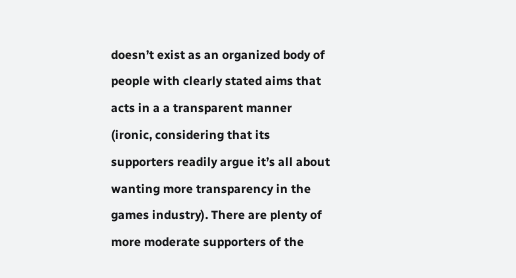doesn’t exist as an organized body of people with clearly stated aims that acts in a a transparent manner (ironic, considering that its supporters readily argue it’s all about wanting more transparency in the games industry). There are plenty of more moderate supporters of the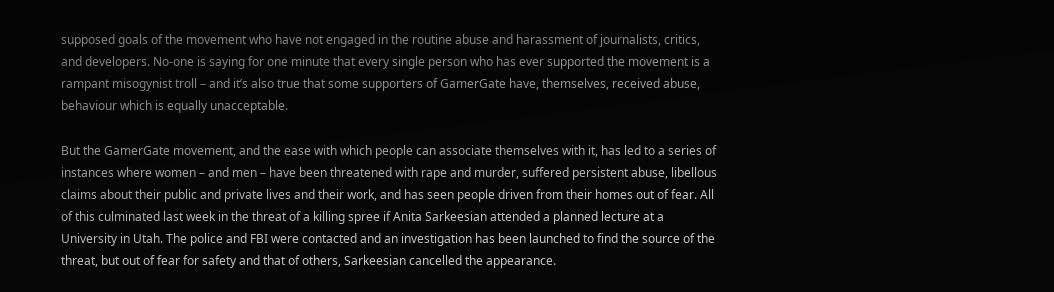supposed goals of the movement who have not engaged in the routine abuse and harassment of journalists, critics, and developers. No-one is saying for one minute that every single person who has ever supported the movement is a rampant misogynist troll – and it’s also true that some supporters of GamerGate have, themselves, received abuse, behaviour which is equally unacceptable.

But the GamerGate movement, and the ease with which people can associate themselves with it, has led to a series of instances where women – and men – have been threatened with rape and murder, suffered persistent abuse, libellous claims about their public and private lives and their work, and has seen people driven from their homes out of fear. All of this culminated last week in the threat of a killing spree if Anita Sarkeesian attended a planned lecture at a University in Utah. The police and FBI were contacted and an investigation has been launched to find the source of the threat, but out of fear for safety and that of others, Sarkeesian cancelled the appearance.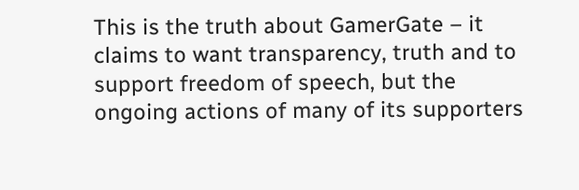This is the truth about GamerGate – it claims to want transparency, truth and to support freedom of speech, but the ongoing actions of many of its supporters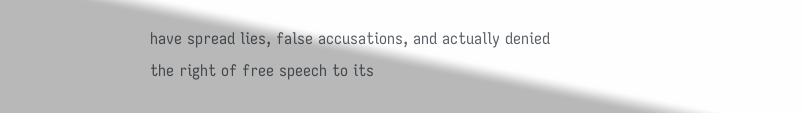have spread lies, false accusations, and actually denied the right of free speech to its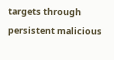targets through persistent malicious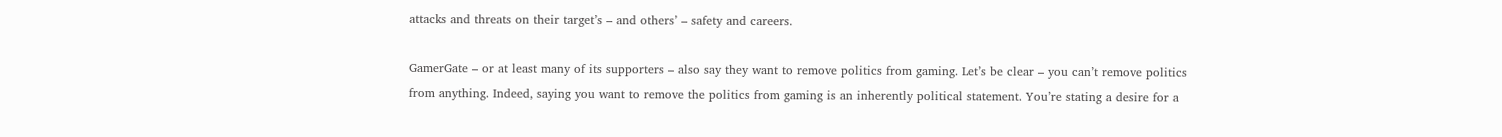attacks and threats on their target’s – and others’ – safety and careers.

GamerGate – or at least many of its supporters – also say they want to remove politics from gaming. Let’s be clear – you can’t remove politics from anything. Indeed, saying you want to remove the politics from gaming is an inherently political statement. You’re stating a desire for a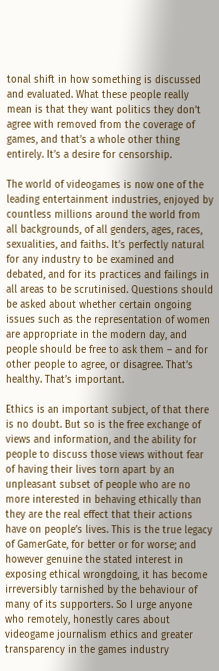tonal shift in how something is discussed and evaluated. What these people really mean is that they want politics they don’t agree with removed from the coverage of games, and that’s a whole other thing entirely. It’s a desire for censorship.

The world of videogames is now one of the leading entertainment industries, enjoyed by countless millions around the world from all backgrounds, of all genders, ages, races, sexualities, and faiths. It’s perfectly natural for any industry to be examined and debated, and for its practices and failings in all areas to be scrutinised. Questions should be asked about whether certain ongoing issues such as the representation of women are appropriate in the modern day, and people should be free to ask them – and for other people to agree, or disagree. That’s healthy. That’s important.

Ethics is an important subject, of that there is no doubt. But so is the free exchange of views and information, and the ability for people to discuss those views without fear of having their lives torn apart by an unpleasant subset of people who are no more interested in behaving ethically than they are the real effect that their actions have on people’s lives. This is the true legacy of GamerGate, for better or for worse; and however genuine the stated interest in exposing ethical wrongdoing, it has become irreversibly tarnished by the behaviour of many of its supporters. So I urge anyone who remotely, honestly cares about videogame journalism ethics and greater transparency in the games industry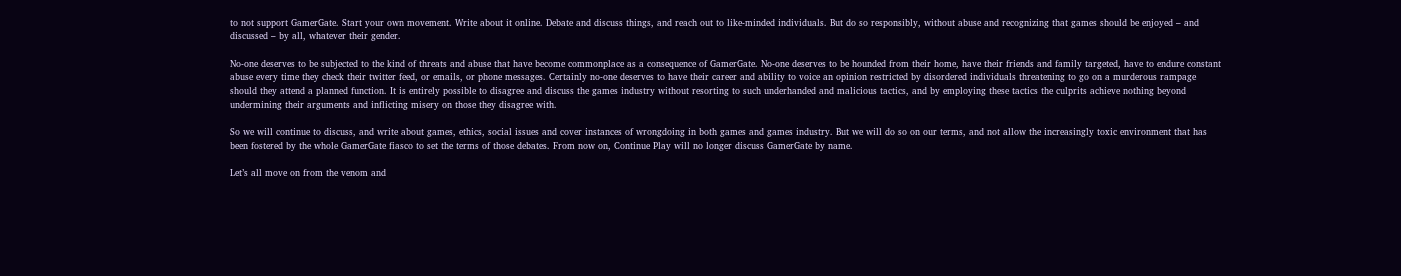to not support GamerGate. Start your own movement. Write about it online. Debate and discuss things, and reach out to like-minded individuals. But do so responsibly, without abuse and recognizing that games should be enjoyed – and discussed – by all, whatever their gender.

No-one deserves to be subjected to the kind of threats and abuse that have become commonplace as a consequence of GamerGate. No-one deserves to be hounded from their home, have their friends and family targeted, have to endure constant abuse every time they check their twitter feed, or emails, or phone messages. Certainly no-one deserves to have their career and ability to voice an opinion restricted by disordered individuals threatening to go on a murderous rampage should they attend a planned function. It is entirely possible to disagree and discuss the games industry without resorting to such underhanded and malicious tactics, and by employing these tactics the culprits achieve nothing beyond undermining their arguments and inflicting misery on those they disagree with.

So we will continue to discuss, and write about games, ethics, social issues and cover instances of wrongdoing in both games and games industry. But we will do so on our terms, and not allow the increasingly toxic environment that has been fostered by the whole GamerGate fiasco to set the terms of those debates. From now on, Continue Play will no longer discuss GamerGate by name.

Let’s all move on from the venom and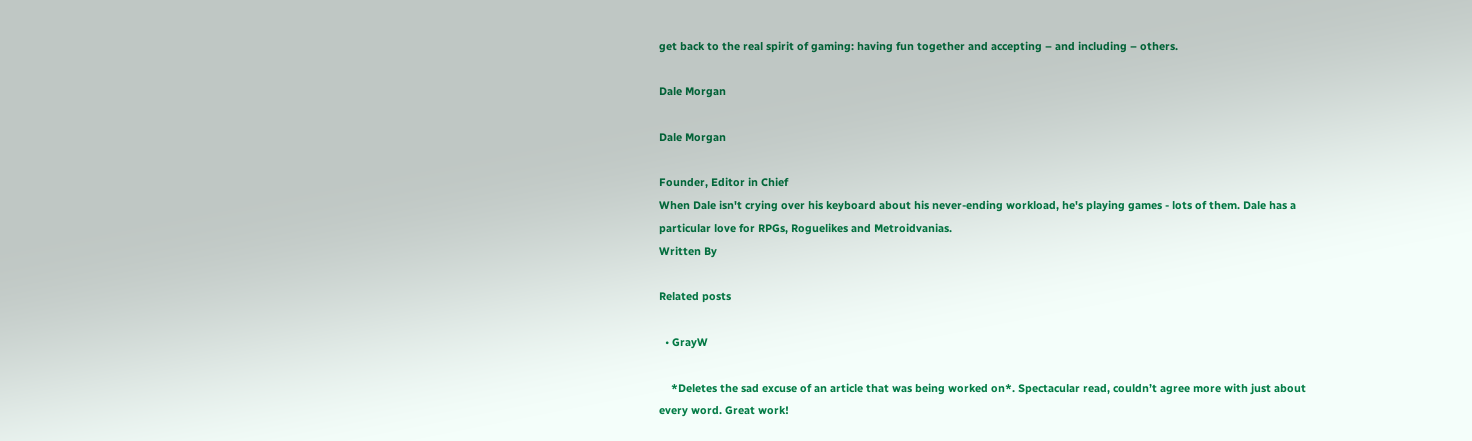get back to the real spirit of gaming: having fun together and accepting – and including – others.

Dale Morgan

Dale Morgan

Founder, Editor in Chief
When Dale isn't crying over his keyboard about his never-ending workload, he's playing games - lots of them. Dale has a particular love for RPGs, Roguelikes and Metroidvanias.
Written By

Related posts

  • GrayW

    *Deletes the sad excuse of an article that was being worked on*. Spectacular read, couldn’t agree more with just about every word. Great work!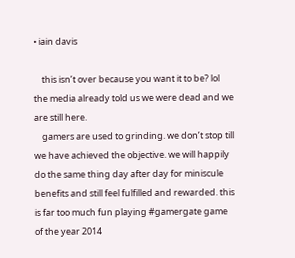• iain davis

    this isn’t over because you want it to be? lol the media already told us we were dead and we are still here.
    gamers are used to grinding. we don’t stop till we have achieved the objective. we will happily do the same thing day after day for miniscule benefits and still feel fulfilled and rewarded. this is far too much fun playing #gamergate game of the year 2014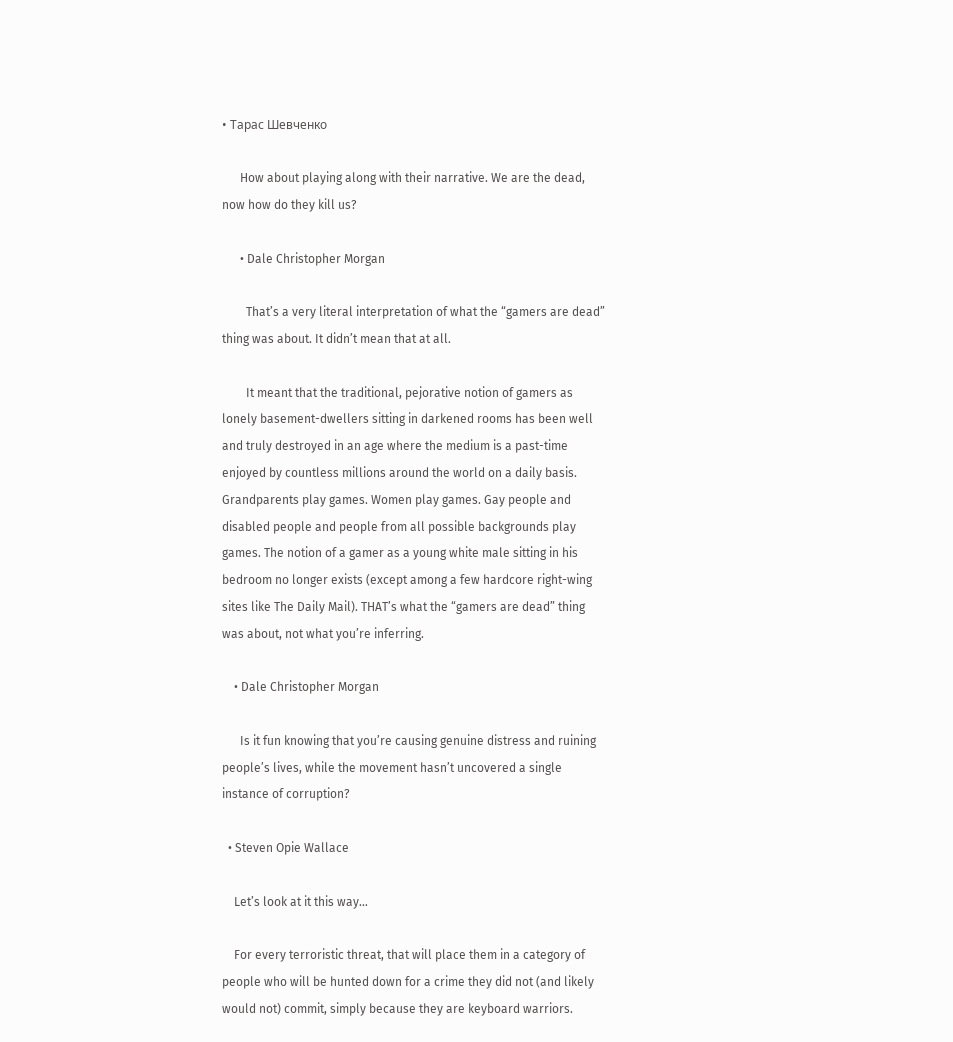• Тарас Шевченко

      How about playing along with their narrative. We are the dead, now how do they kill us?

      • Dale Christopher Morgan

        That’s a very literal interpretation of what the “gamers are dead” thing was about. It didn’t mean that at all.

        It meant that the traditional, pejorative notion of gamers as lonely basement-dwellers sitting in darkened rooms has been well and truly destroyed in an age where the medium is a past-time enjoyed by countless millions around the world on a daily basis. Grandparents play games. Women play games. Gay people and disabled people and people from all possible backgrounds play games. The notion of a gamer as a young white male sitting in his bedroom no longer exists (except among a few hardcore right-wing sites like The Daily Mail). THAT’s what the “gamers are dead” thing was about, not what you’re inferring.

    • Dale Christopher Morgan

      Is it fun knowing that you’re causing genuine distress and ruining people’s lives, while the movement hasn’t uncovered a single instance of corruption?

  • Steven Opie Wallace

    Let’s look at it this way…

    For every terroristic threat, that will place them in a category of people who will be hunted down for a crime they did not (and likely would not) commit, simply because they are keyboard warriors.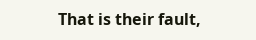That is their fault,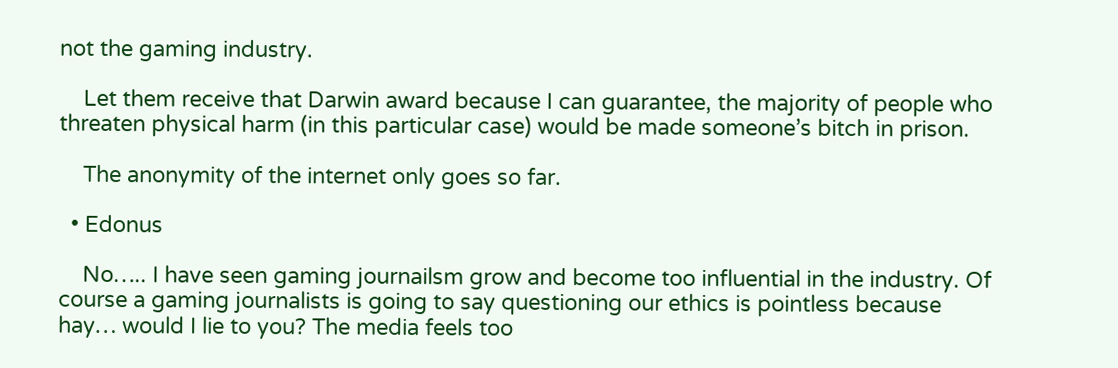not the gaming industry.

    Let them receive that Darwin award because I can guarantee, the majority of people who threaten physical harm (in this particular case) would be made someone’s bitch in prison.

    The anonymity of the internet only goes so far.

  • Edonus

    No….. I have seen gaming journailsm grow and become too influential in the industry. Of course a gaming journalists is going to say questioning our ethics is pointless because hay… would I lie to you? The media feels too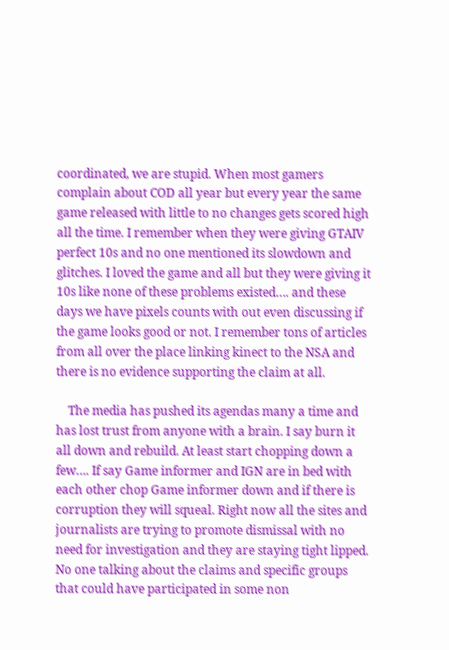coordinated, we are stupid. When most gamers complain about COD all year but every year the same game released with little to no changes gets scored high all the time. I remember when they were giving GTAIV perfect 10s and no one mentioned its slowdown and glitches. I loved the game and all but they were giving it 10s like none of these problems existed…. and these days we have pixels counts with out even discussing if the game looks good or not. I remember tons of articles from all over the place linking kinect to the NSA and there is no evidence supporting the claim at all.

    The media has pushed its agendas many a time and has lost trust from anyone with a brain. I say burn it all down and rebuild. At least start chopping down a few…. If say Game informer and IGN are in bed with each other chop Game informer down and if there is corruption they will squeal. Right now all the sites and journalists are trying to promote dismissal with no need for investigation and they are staying tight lipped. No one talking about the claims and specific groups that could have participated in some non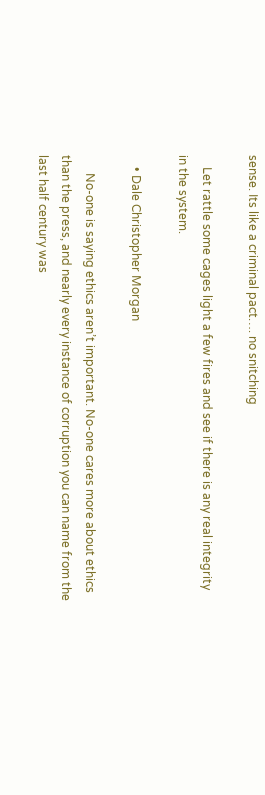sense. Its like a criminal pact…. no snitching

    Let rattle some cages light a few fires and see if there is any real integrity in the system.

    • Dale Christopher Morgan

      No-one is saying ethics aren’t important. No-one cares more about ethics than the press, and nearly every instance of corruption you can name from the last half century was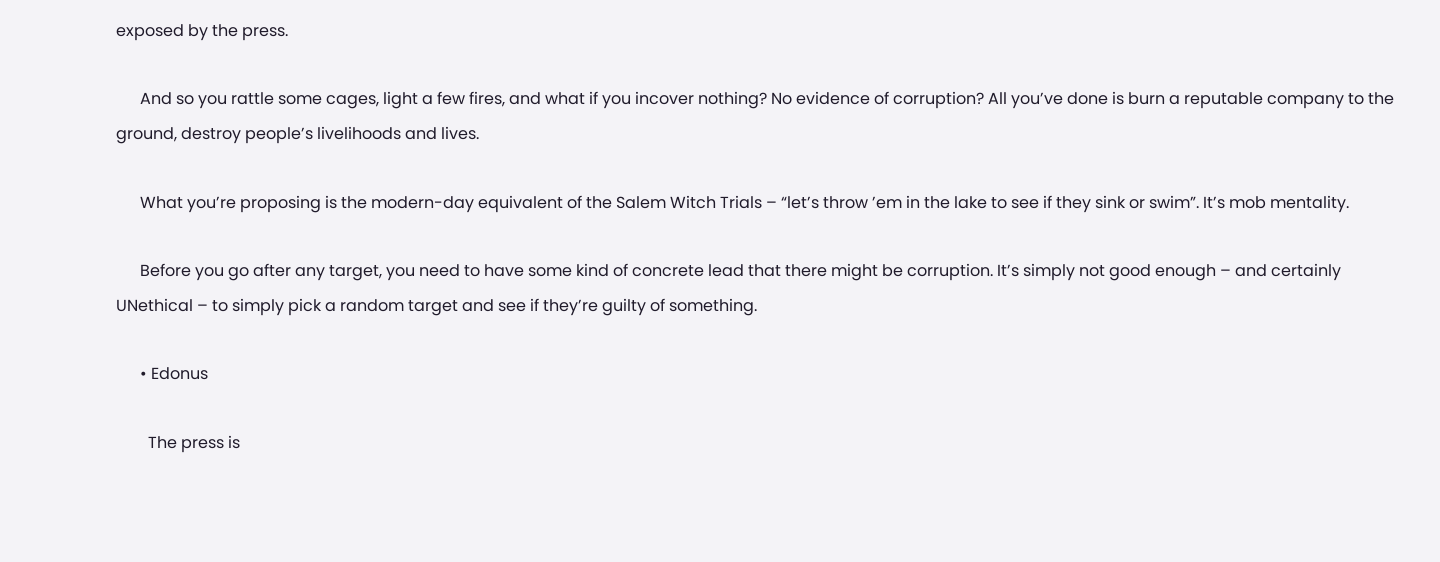exposed by the press.

      And so you rattle some cages, light a few fires, and what if you incover nothing? No evidence of corruption? All you’ve done is burn a reputable company to the ground, destroy people’s livelihoods and lives.

      What you’re proposing is the modern-day equivalent of the Salem Witch Trials – “let’s throw ’em in the lake to see if they sink or swim”. It’s mob mentality.

      Before you go after any target, you need to have some kind of concrete lead that there might be corruption. It’s simply not good enough – and certainly UNethical – to simply pick a random target and see if they’re guilty of something.

      • Edonus

        The press is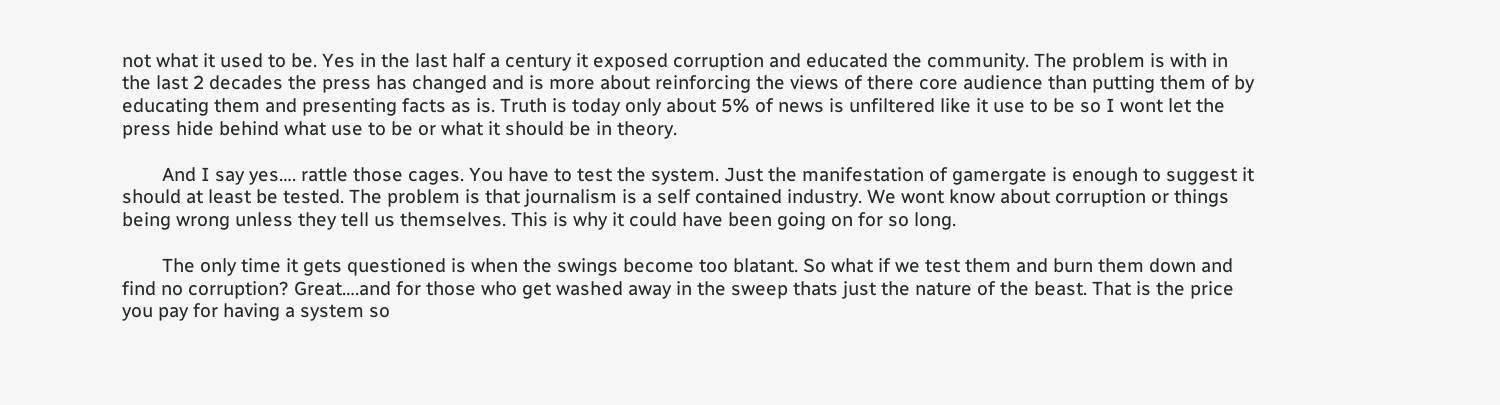not what it used to be. Yes in the last half a century it exposed corruption and educated the community. The problem is with in the last 2 decades the press has changed and is more about reinforcing the views of there core audience than putting them of by educating them and presenting facts as is. Truth is today only about 5% of news is unfiltered like it use to be so I wont let the press hide behind what use to be or what it should be in theory.

        And I say yes…. rattle those cages. You have to test the system. Just the manifestation of gamergate is enough to suggest it should at least be tested. The problem is that journalism is a self contained industry. We wont know about corruption or things being wrong unless they tell us themselves. This is why it could have been going on for so long.

        The only time it gets questioned is when the swings become too blatant. So what if we test them and burn them down and find no corruption? Great….and for those who get washed away in the sweep thats just the nature of the beast. That is the price you pay for having a system so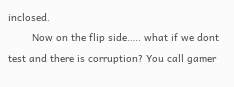inclosed.
        Now on the flip side….. what if we dont test and there is corruption? You call gamer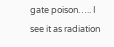gate poison….. I see it as radiation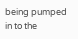being pumped in to the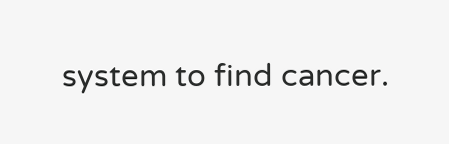system to find cancer.